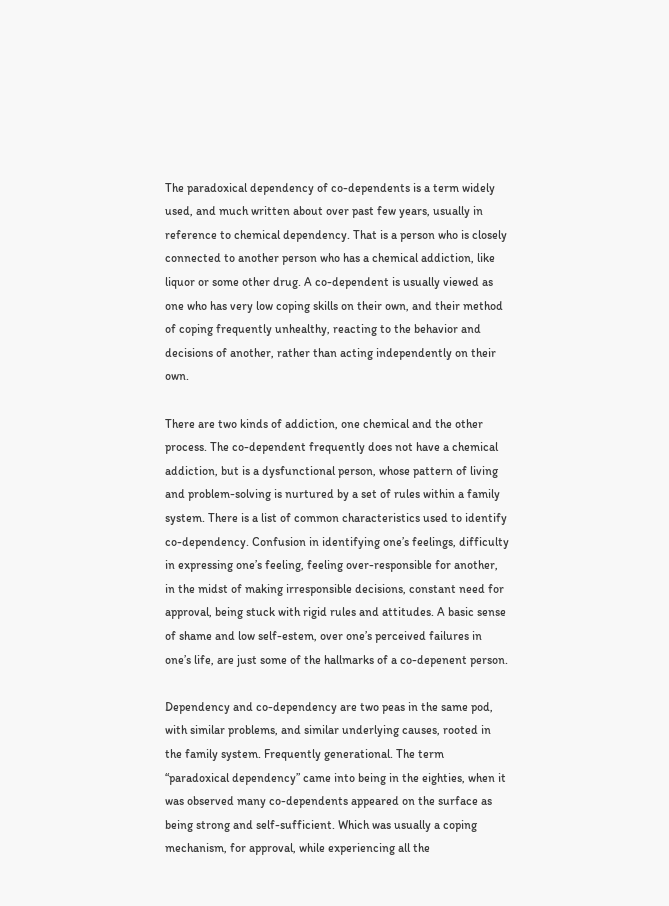The paradoxical dependency of co-dependents is a term widely used, and much written about over past few years, usually in reference to chemical dependency. That is a person who is closely connected to another person who has a chemical addiction, like liquor or some other drug. A co-dependent is usually viewed as one who has very low coping skills on their own, and their method of coping frequently unhealthy, reacting to the behavior and decisions of another, rather than acting independently on their own.

There are two kinds of addiction, one chemical and the other process. The co-dependent frequently does not have a chemical addiction, but is a dysfunctional person, whose pattern of living and problem-solving is nurtured by a set of rules within a family system. There is a list of common characteristics used to identify co-dependency. Confusion in identifying one’s feelings, difficulty in expressing one’s feeling, feeling over-responsible for another, in the midst of making irresponsible decisions, constant need for approval, being stuck with rigid rules and attitudes. A basic sense of shame and low self-estem, over one’s perceived failures in one’s life, are just some of the hallmarks of a co-depenent person.

Dependency and co-dependency are two peas in the same pod, with similar problems, and similar underlying causes, rooted in the family system. Frequently generational. The term “paradoxical dependency” came into being in the eighties, when it was observed many co-dependents appeared on the surface as being strong and self-sufficient. Which was usually a coping mechanism, for approval, while experiencing all the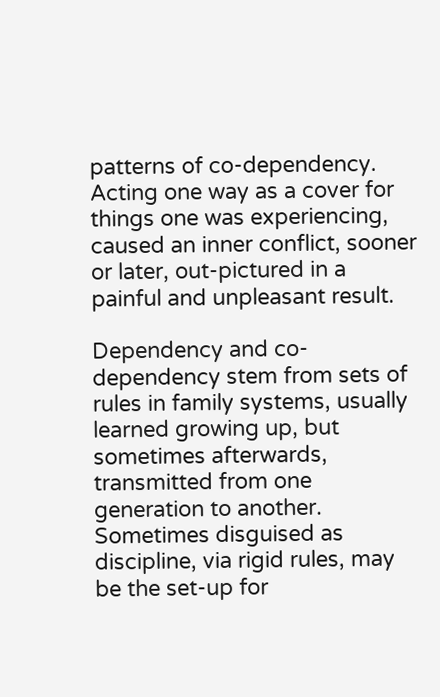patterns of co-dependency. Acting one way as a cover for things one was experiencing, caused an inner conflict, sooner or later, out-pictured in a painful and unpleasant result.

Dependency and co-dependency stem from sets of rules in family systems, usually learned growing up, but sometimes afterwards, transmitted from one generation to another. Sometimes disguised as discipline, via rigid rules, may be the set-up for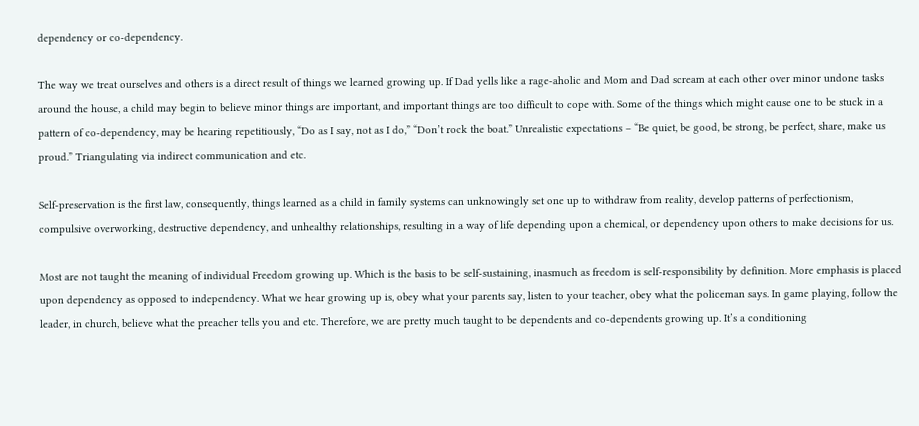dependency or co-dependency.

The way we treat ourselves and others is a direct result of things we learned growing up. If Dad yells like a rage-aholic and Mom and Dad scream at each other over minor undone tasks around the house, a child may begin to believe minor things are important, and important things are too difficult to cope with. Some of the things which might cause one to be stuck in a pattern of co-dependency, may be hearing repetitiously, “Do as I say, not as I do,” “Don’t rock the boat.” Unrealistic expectations – “Be quiet, be good, be strong, be perfect, share, make us proud.” Triangulating via indirect communication and etc.

Self-preservation is the first law, consequently, things learned as a child in family systems can unknowingly set one up to withdraw from reality, develop patterns of perfectionism, compulsive overworking, destructive dependency, and unhealthy relationships, resulting in a way of life depending upon a chemical, or dependency upon others to make decisions for us.

Most are not taught the meaning of individual Freedom growing up. Which is the basis to be self-sustaining, inasmuch as freedom is self-responsibility by definition. More emphasis is placed upon dependency as opposed to independency. What we hear growing up is, obey what your parents say, listen to your teacher, obey what the policeman says. In game playing, follow the leader, in church, believe what the preacher tells you and etc. Therefore, we are pretty much taught to be dependents and co-dependents growing up. It’s a conditioning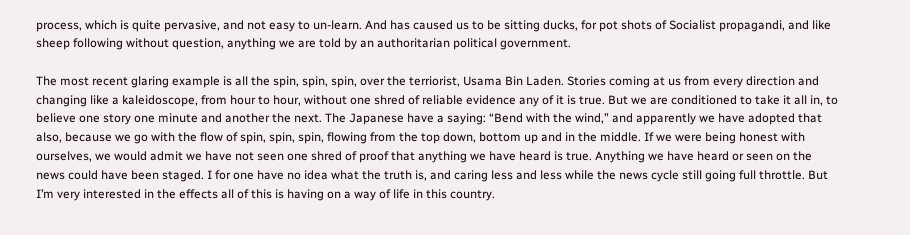process, which is quite pervasive, and not easy to un-learn. And has caused us to be sitting ducks, for pot shots of Socialist propagandi, and like sheep following without question, anything we are told by an authoritarian political government.

The most recent glaring example is all the spin, spin, spin, over the terriorist, Usama Bin Laden. Stories coming at us from every direction and changing like a kaleidoscope, from hour to hour, without one shred of reliable evidence any of it is true. But we are conditioned to take it all in, to believe one story one minute and another the next. The Japanese have a saying: “Bend with the wind,” and apparently we have adopted that also, because we go with the flow of spin, spin, spin, flowing from the top down, bottom up and in the middle. If we were being honest with ourselves, we would admit we have not seen one shred of proof that anything we have heard is true. Anything we have heard or seen on the news could have been staged. I for one have no idea what the truth is, and caring less and less while the news cycle still going full throttle. But I’m very interested in the effects all of this is having on a way of life in this country.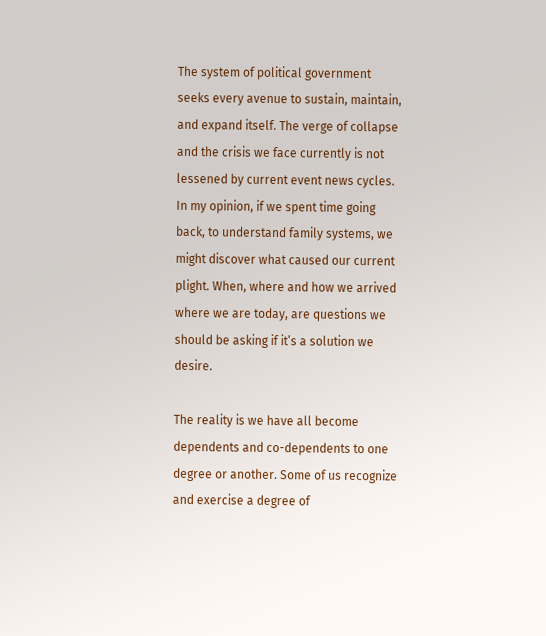The system of political government seeks every avenue to sustain, maintain, and expand itself. The verge of collapse and the crisis we face currently is not lessened by current event news cycles. In my opinion, if we spent time going back, to understand family systems, we might discover what caused our current plight. When, where and how we arrived where we are today, are questions we should be asking if it’s a solution we desire.

The reality is we have all become dependents and co-dependents to one degree or another. Some of us recognize and exercise a degree of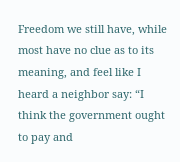Freedom we still have, while most have no clue as to its meaning, and feel like I heard a neighbor say: “I think the government ought to pay and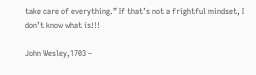take care of everything.” If that’s not a frightful mindset, I don’t know what is!!!

John Wesley,1703 –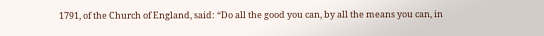1791, of the Church of England, said: “Do all the good you can, by all the means you can, in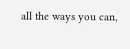all the ways you can,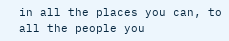in all the places you can, to all the people you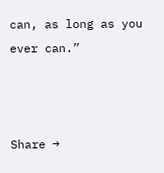can, as long as you ever can.”



Share →